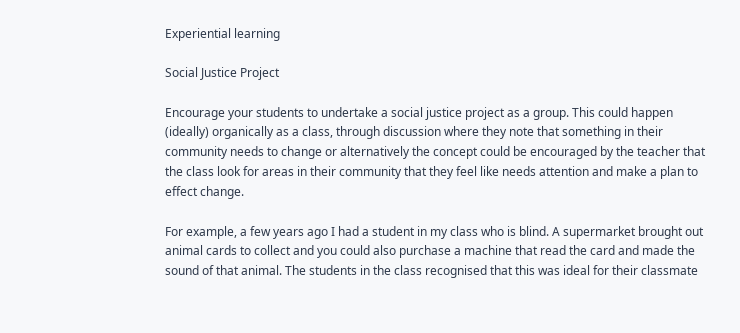Experiential learning

Social Justice Project

Encourage your students to undertake a social justice project as a group. This could happen (ideally) organically as a class, through discussion where they note that something in their community needs to change or alternatively the concept could be encouraged by the teacher that the class look for areas in their community that they feel like needs attention and make a plan to effect change.

For example, a few years ago I had a student in my class who is blind. A supermarket brought out animal cards to collect and you could also purchase a machine that read the card and made the sound of that animal. The students in the class recognised that this was ideal for their classmate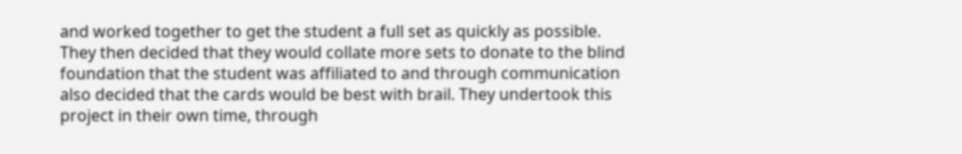and worked together to get the student a full set as quickly as possible. They then decided that they would collate more sets to donate to the blind foundation that the student was affiliated to and through communication also decided that the cards would be best with brail. They undertook this project in their own time, through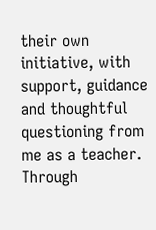their own initiative, with support, guidance and thoughtful questioning from me as a teacher. Through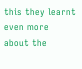this they learnt even more about the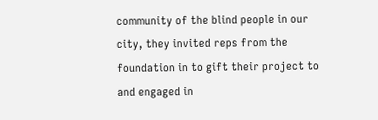community of the blind people in our city, they invited reps from the foundation in to gift their project to and engaged in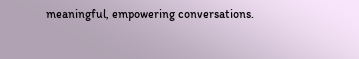meaningful, empowering conversations.